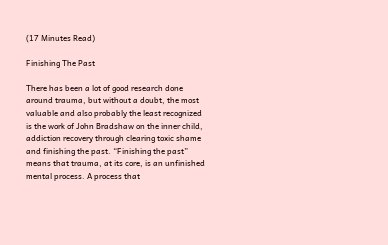(17 Minutes Read)

Finishing The Past

There has been a lot of good research done around trauma, but without a doubt, the most valuable and also probably the least recognized is the work of John Bradshaw on the inner child, addiction recovery through clearing toxic shame and finishing the past. “Finishing the past” means that trauma, at its core, is an unfinished mental process. A process that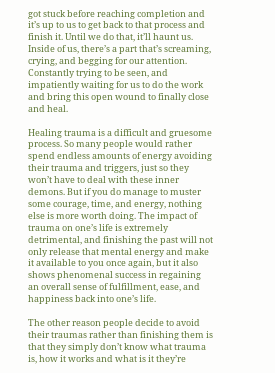got stuck before reaching completion and it’s up to us to get back to that process and finish it. Until we do that, it’ll haunt us. Inside of us, there’s a part that’s screaming, crying, and begging for our attention. Constantly trying to be seen, and impatiently waiting for us to do the work and bring this open wound to finally close and heal.

Healing trauma is a difficult and gruesome process. So many people would rather spend endless amounts of energy avoiding their trauma and triggers, just so they won’t have to deal with these inner demons. But if you do manage to muster some courage, time, and energy, nothing else is more worth doing. The impact of trauma on one’s life is extremely detrimental, and finishing the past will not only release that mental energy and make it available to you once again, but it also shows phenomenal success in regaining an overall sense of fulfillment, ease, and happiness back into one’s life.

The other reason people decide to avoid their traumas rather than finishing them is that they simply don’t know what trauma is, how it works and what is it they’re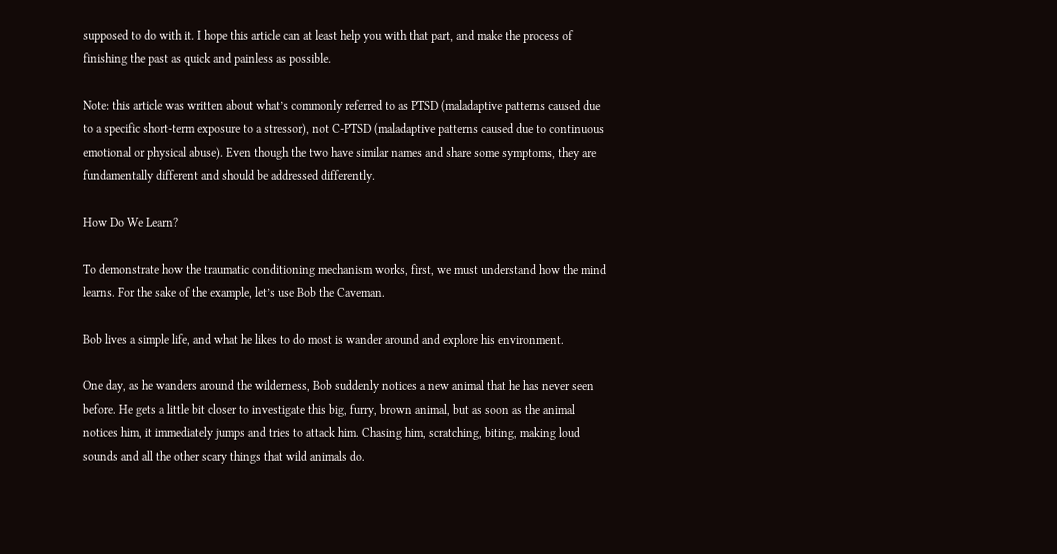supposed to do with it. I hope this article can at least help you with that part, and make the process of finishing the past as quick and painless as possible.

Note: this article was written about what’s commonly referred to as PTSD (maladaptive patterns caused due to a specific short-term exposure to a stressor), not C-PTSD (maladaptive patterns caused due to continuous emotional or physical abuse). Even though the two have similar names and share some symptoms, they are fundamentally different and should be addressed differently.

How Do We Learn?

To demonstrate how the traumatic conditioning mechanism works, first, we must understand how the mind learns. For the sake of the example, let’s use Bob the Caveman.

Bob lives a simple life, and what he likes to do most is wander around and explore his environment.

One day, as he wanders around the wilderness, Bob suddenly notices a new animal that he has never seen before. He gets a little bit closer to investigate this big, furry, brown animal, but as soon as the animal notices him, it immediately jumps and tries to attack him. Chasing him, scratching, biting, making loud sounds and all the other scary things that wild animals do.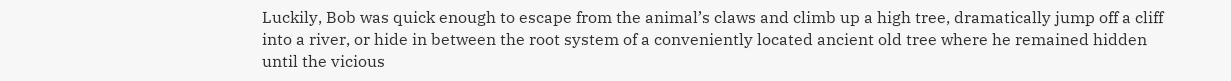Luckily, Bob was quick enough to escape from the animal’s claws and climb up a high tree, dramatically jump off a cliff into a river, or hide in between the root system of a conveniently located ancient old tree where he remained hidden until the vicious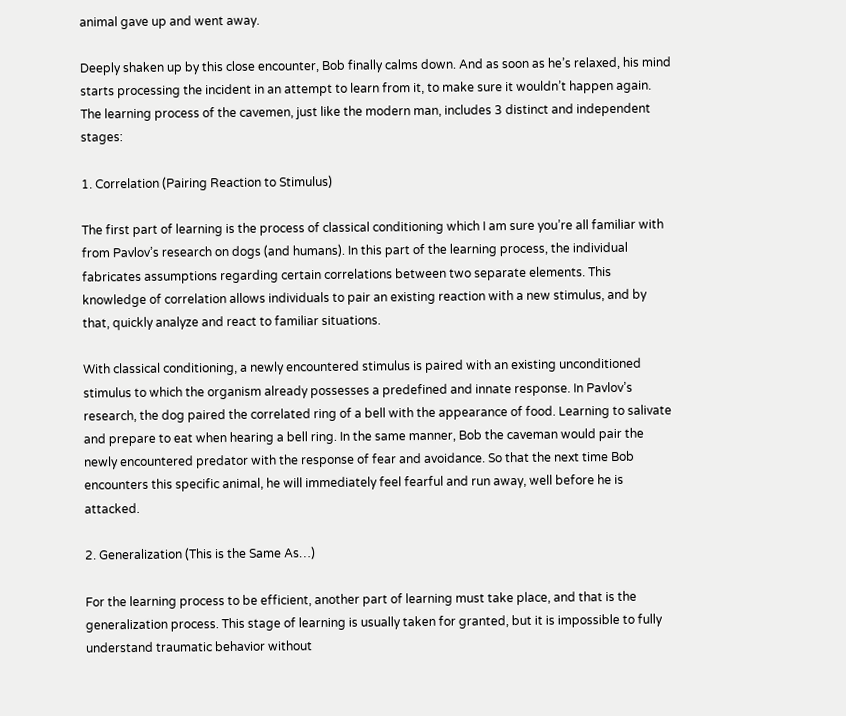animal gave up and went away.

Deeply shaken up by this close encounter, Bob finally calms down. And as soon as he’s relaxed, his mind starts processing the incident in an attempt to learn from it, to make sure it wouldn’t happen again. The learning process of the cavemen, just like the modern man, includes 3 distinct and independent stages:

1. Correlation (Pairing Reaction to Stimulus)

The first part of learning is the process of classical conditioning which I am sure you’re all familiar with from Pavlov’s research on dogs (and humans). In this part of the learning process, the individual fabricates assumptions regarding certain correlations between two separate elements. This knowledge of correlation allows individuals to pair an existing reaction with a new stimulus, and by that, quickly analyze and react to familiar situations.

With classical conditioning, a newly encountered stimulus is paired with an existing unconditioned stimulus to which the organism already possesses a predefined and innate response. In Pavlov’s research, the dog paired the correlated ring of a bell with the appearance of food. Learning to salivate and prepare to eat when hearing a bell ring. In the same manner, Bob the caveman would pair the newly encountered predator with the response of fear and avoidance. So that the next time Bob encounters this specific animal, he will immediately feel fearful and run away, well before he is attacked.

2. Generalization (This is the Same As…)

For the learning process to be efficient, another part of learning must take place, and that is the generalization process. This stage of learning is usually taken for granted, but it is impossible to fully understand traumatic behavior without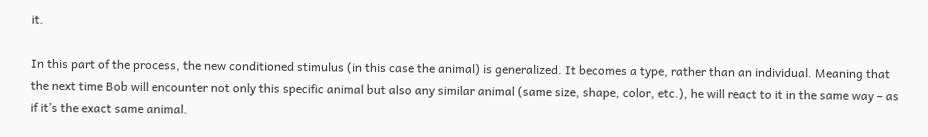it.

In this part of the process, the new conditioned stimulus (in this case the animal) is generalized. It becomes a type, rather than an individual. Meaning that the next time Bob will encounter not only this specific animal but also any similar animal (same size, shape, color, etc.), he will react to it in the same way – as if it’s the exact same animal.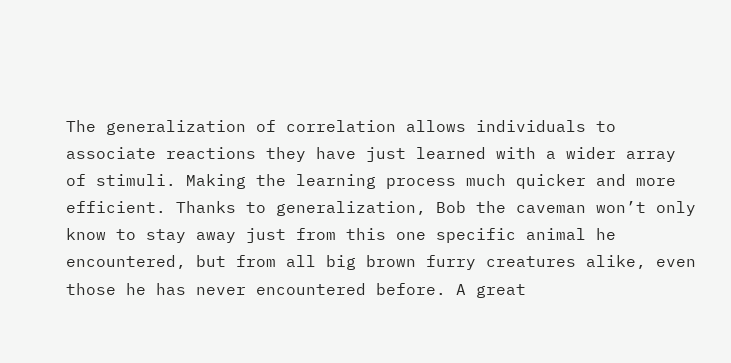The generalization of correlation allows individuals to associate reactions they have just learned with a wider array of stimuli. Making the learning process much quicker and more efficient. Thanks to generalization, Bob the caveman won’t only know to stay away just from this one specific animal he encountered, but from all big brown furry creatures alike, even those he has never encountered before. A great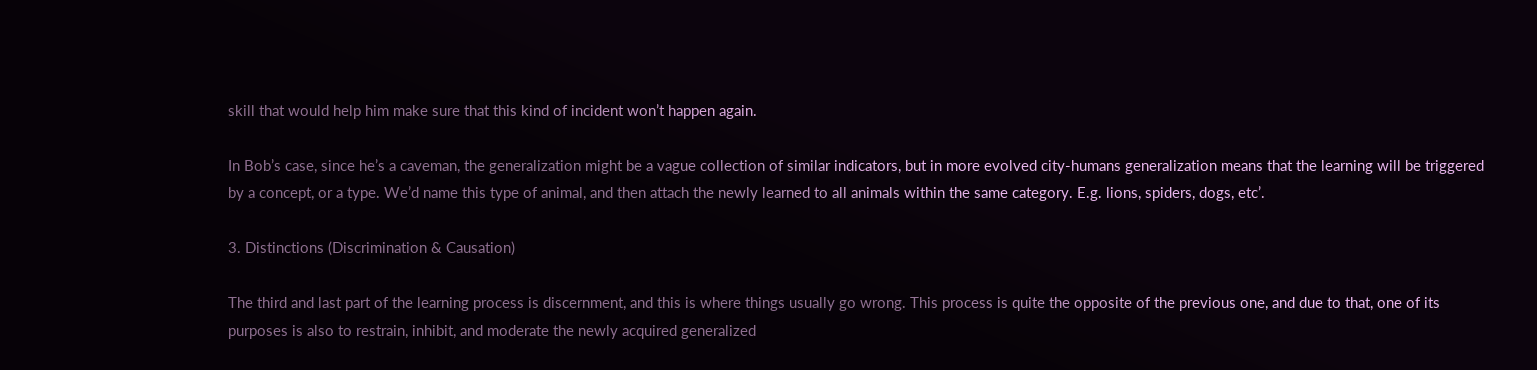skill that would help him make sure that this kind of incident won’t happen again.

In Bob’s case, since he’s a caveman, the generalization might be a vague collection of similar indicators, but in more evolved city-humans generalization means that the learning will be triggered by a concept, or a type. We’d name this type of animal, and then attach the newly learned to all animals within the same category. E.g. lions, spiders, dogs, etc’.

3. Distinctions (Discrimination & Causation)

The third and last part of the learning process is discernment, and this is where things usually go wrong. This process is quite the opposite of the previous one, and due to that, one of its purposes is also to restrain, inhibit, and moderate the newly acquired generalized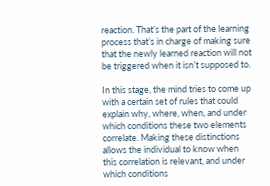reaction. That’s the part of the learning process that’s in charge of making sure that the newly learned reaction will not be triggered when it isn’t supposed to.

In this stage, the mind tries to come up with a certain set of rules that could explain why, where, when, and under which conditions these two elements correlate. Making these distinctions allows the individual to know when this correlation is relevant, and under which conditions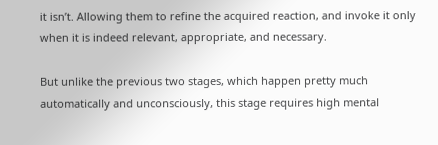it isn’t. Allowing them to refine the acquired reaction, and invoke it only when it is indeed relevant, appropriate, and necessary.

But unlike the previous two stages, which happen pretty much automatically and unconsciously, this stage requires high mental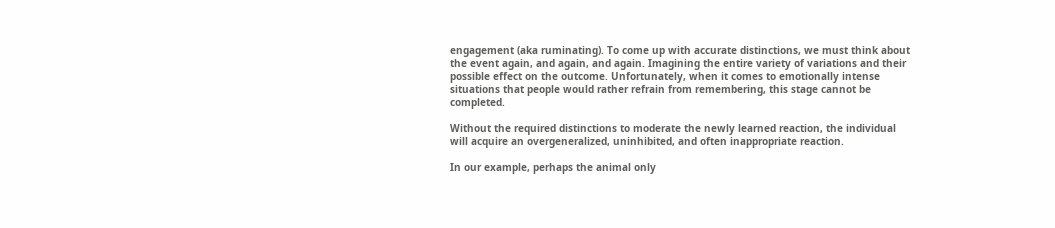engagement (aka ruminating). To come up with accurate distinctions, we must think about the event again, and again, and again. Imagining the entire variety of variations and their possible effect on the outcome. Unfortunately, when it comes to emotionally intense situations that people would rather refrain from remembering, this stage cannot be completed.

Without the required distinctions to moderate the newly learned reaction, the individual will acquire an overgeneralized, uninhibited, and often inappropriate reaction.

In our example, perhaps the animal only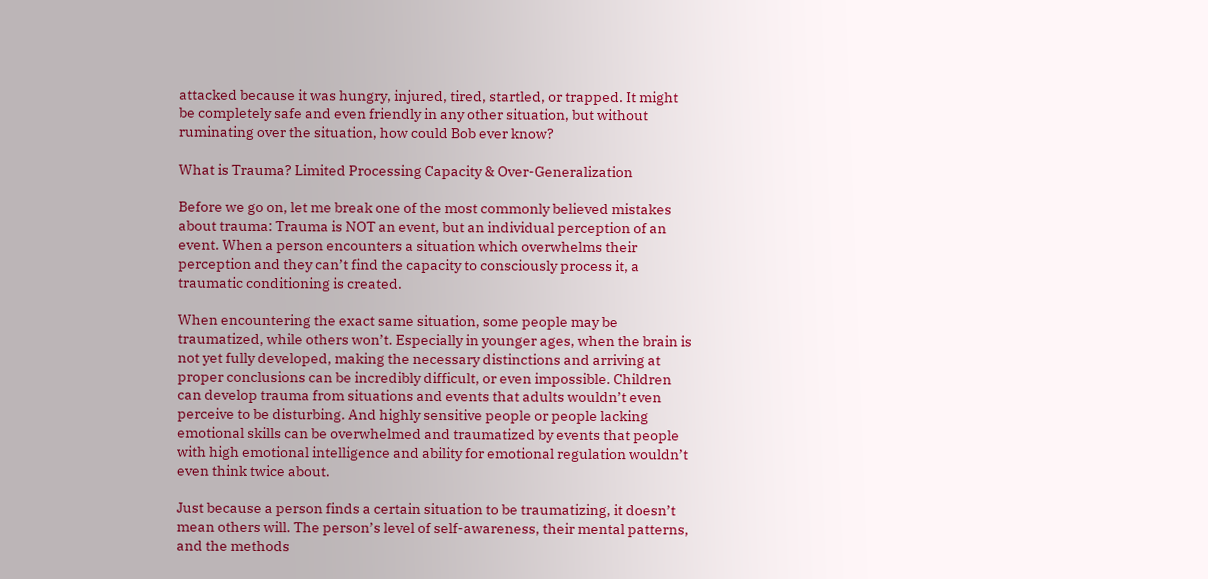attacked because it was hungry, injured, tired, startled, or trapped. It might be completely safe and even friendly in any other situation, but without ruminating over the situation, how could Bob ever know?

What is Trauma? Limited Processing Capacity & Over-Generalization

Before we go on, let me break one of the most commonly believed mistakes about trauma: Trauma is NOT an event, but an individual perception of an event. When a person encounters a situation which overwhelms their perception and they can’t find the capacity to consciously process it, a traumatic conditioning is created.

When encountering the exact same situation, some people may be traumatized, while others won’t. Especially in younger ages, when the brain is not yet fully developed, making the necessary distinctions and arriving at proper conclusions can be incredibly difficult, or even impossible. Children can develop trauma from situations and events that adults wouldn’t even perceive to be disturbing. And highly sensitive people or people lacking emotional skills can be overwhelmed and traumatized by events that people with high emotional intelligence and ability for emotional regulation wouldn’t even think twice about.

Just because a person finds a certain situation to be traumatizing, it doesn’t mean others will. The person’s level of self-awareness, their mental patterns, and the methods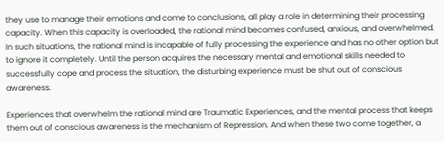they use to manage their emotions and come to conclusions, all play a role in determining their processing capacity. When this capacity is overloaded, the rational mind becomes confused, anxious, and overwhelmed. In such situations, the rational mind is incapable of fully processing the experience and has no other option but to ignore it completely. Until the person acquires the necessary mental and emotional skills needed to successfully cope and process the situation, the disturbing experience must be shut out of conscious awareness.

Experiences that overwhelm the rational mind are Traumatic Experiences, and the mental process that keeps them out of conscious awareness is the mechanism of Repression. And when these two come together, a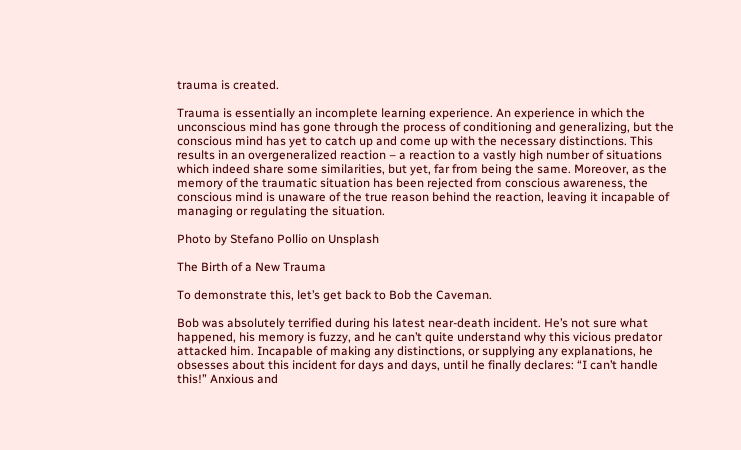trauma is created.

Trauma is essentially an incomplete learning experience. An experience in which the unconscious mind has gone through the process of conditioning and generalizing, but the conscious mind has yet to catch up and come up with the necessary distinctions. This results in an overgeneralized reaction – a reaction to a vastly high number of situations which indeed share some similarities, but yet, far from being the same. Moreover, as the memory of the traumatic situation has been rejected from conscious awareness, the conscious mind is unaware of the true reason behind the reaction, leaving it incapable of managing or regulating the situation.

Photo by Stefano Pollio on Unsplash

The Birth of a New Trauma

To demonstrate this, let’s get back to Bob the Caveman.

Bob was absolutely terrified during his latest near-death incident. He’s not sure what happened, his memory is fuzzy, and he can’t quite understand why this vicious predator attacked him. Incapable of making any distinctions, or supplying any explanations, he obsesses about this incident for days and days, until he finally declares: “I can’t handle this!” Anxious and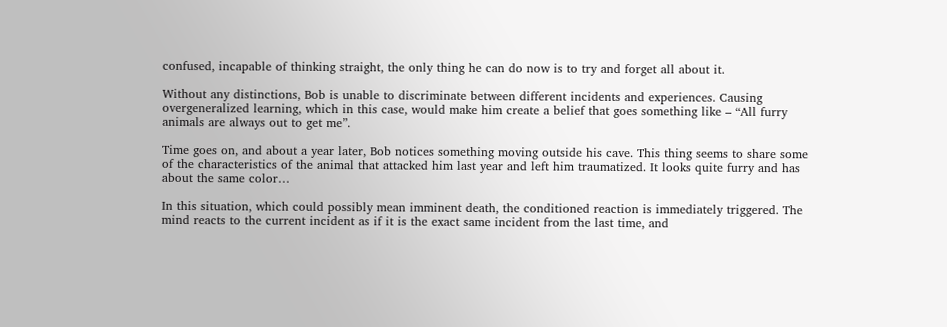confused, incapable of thinking straight, the only thing he can do now is to try and forget all about it.

Without any distinctions, Bob is unable to discriminate between different incidents and experiences. Causing overgeneralized learning, which in this case, would make him create a belief that goes something like – “All furry animals are always out to get me”.

Time goes on, and about a year later, Bob notices something moving outside his cave. This thing seems to share some of the characteristics of the animal that attacked him last year and left him traumatized. It looks quite furry and has about the same color…

In this situation, which could possibly mean imminent death, the conditioned reaction is immediately triggered. The mind reacts to the current incident as if it is the exact same incident from the last time, and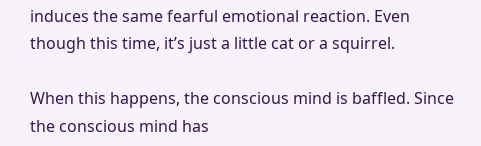induces the same fearful emotional reaction. Even though this time, it’s just a little cat or a squirrel.

When this happens, the conscious mind is baffled. Since the conscious mind has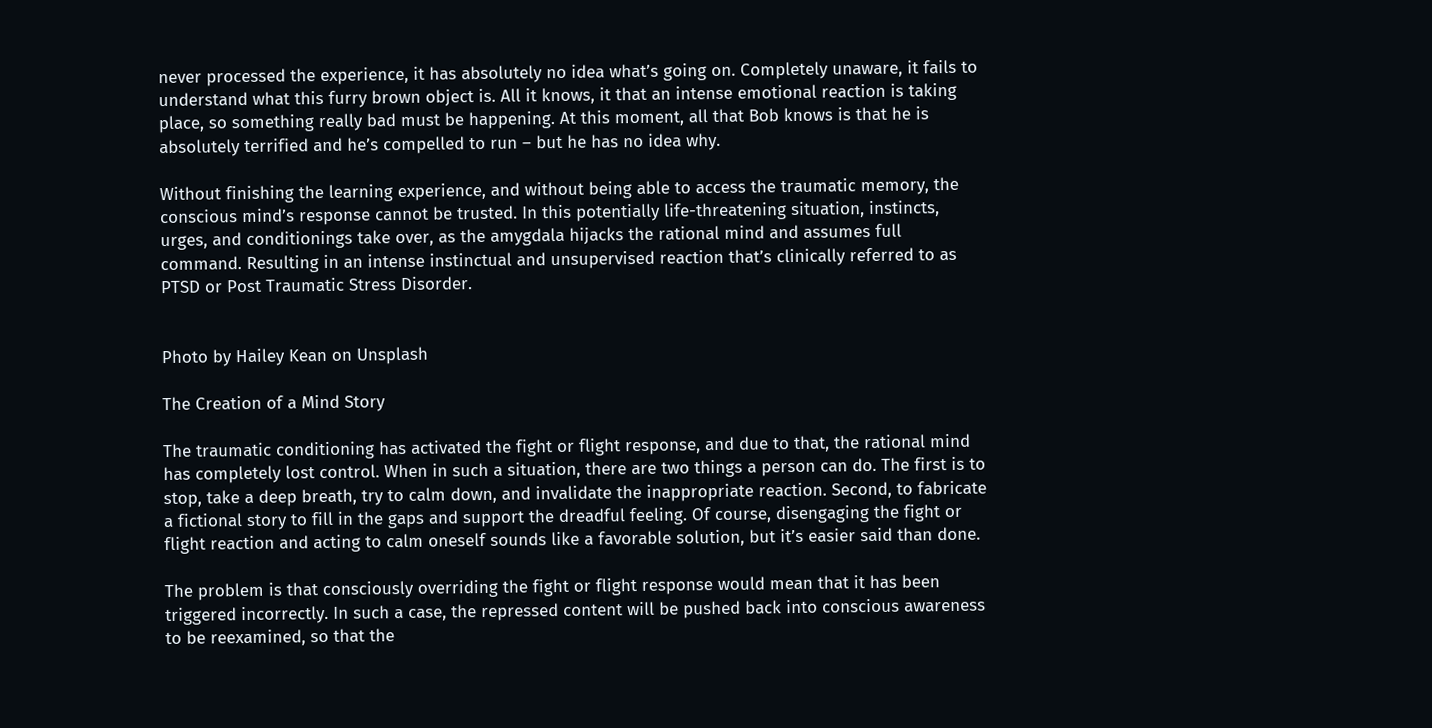never processed the experience, it has absolutely no idea what’s going on. Completely unaware, it fails to understand what this furry brown object is. All it knows, it that an intense emotional reaction is taking place, so something really bad must be happening. At this moment, all that Bob knows is that he is absolutely terrified and he’s compelled to run – but he has no idea why.

Without finishing the learning experience, and without being able to access the traumatic memory, the conscious mind’s response cannot be trusted. In this potentially life-threatening situation, instincts, urges, and conditionings take over, as the amygdala hijacks the rational mind and assumes full command. Resulting in an intense instinctual and unsupervised reaction that’s clinically referred to as PTSD or Post Traumatic Stress Disorder.


Photo by Hailey Kean on Unsplash

The Creation of a Mind Story

The traumatic conditioning has activated the fight or flight response, and due to that, the rational mind has completely lost control. When in such a situation, there are two things a person can do. The first is to stop, take a deep breath, try to calm down, and invalidate the inappropriate reaction. Second, to fabricate a fictional story to fill in the gaps and support the dreadful feeling. Of course, disengaging the fight or flight reaction and acting to calm oneself sounds like a favorable solution, but it’s easier said than done.

The problem is that consciously overriding the fight or flight response would mean that it has been triggered incorrectly. In such a case, the repressed content will be pushed back into conscious awareness to be reexamined, so that the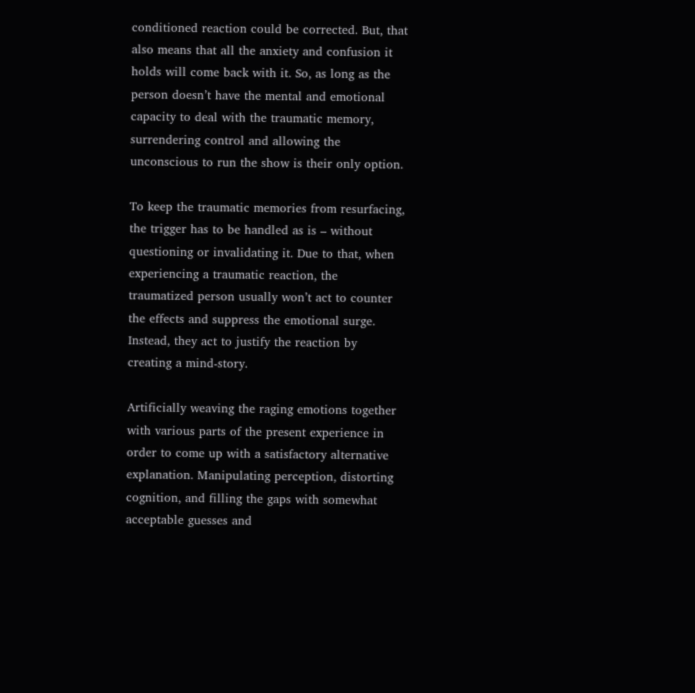conditioned reaction could be corrected. But, that also means that all the anxiety and confusion it holds will come back with it. So, as long as the person doesn’t have the mental and emotional capacity to deal with the traumatic memory, surrendering control and allowing the unconscious to run the show is their only option.

To keep the traumatic memories from resurfacing, the trigger has to be handled as is – without questioning or invalidating it. Due to that, when experiencing a traumatic reaction, the traumatized person usually won’t act to counter the effects and suppress the emotional surge. Instead, they act to justify the reaction by creating a mind-story.

Artificially weaving the raging emotions together with various parts of the present experience in order to come up with a satisfactory alternative explanation. Manipulating perception, distorting cognition, and filling the gaps with somewhat acceptable guesses and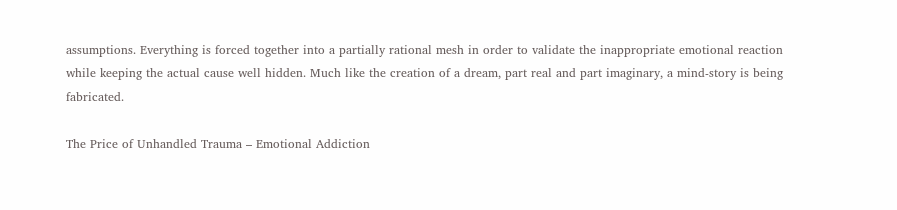assumptions. Everything is forced together into a partially rational mesh in order to validate the inappropriate emotional reaction while keeping the actual cause well hidden. Much like the creation of a dream, part real and part imaginary, a mind-story is being fabricated.

The Price of Unhandled Trauma – Emotional Addiction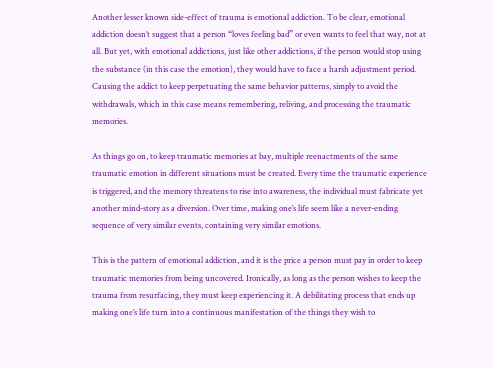Another lesser known side-effect of trauma is emotional addiction. To be clear, emotional addiction doesn’t suggest that a person “loves feeling bad” or even wants to feel that way, not at all. But yet, with emotional addictions, just like other addictions, if the person would stop using the substance (in this case the emotion), they would have to face a harsh adjustment period. Causing the addict to keep perpetuating the same behavior patterns, simply to avoid the withdrawals, which in this case means remembering, reliving, and processing the traumatic memories.

As things go on, to keep traumatic memories at bay, multiple reenactments of the same traumatic emotion in different situations must be created. Every time the traumatic experience is triggered, and the memory threatens to rise into awareness, the individual must fabricate yet another mind-story as a diversion. Over time, making one’s life seem like a never-ending sequence of very similar events, containing very similar emotions.

This is the pattern of emotional addiction, and it is the price a person must pay in order to keep traumatic memories from being uncovered. Ironically, as long as the person wishes to keep the trauma from resurfacing, they must keep experiencing it. A debilitating process that ends up making one’s life turn into a continuous manifestation of the things they wish to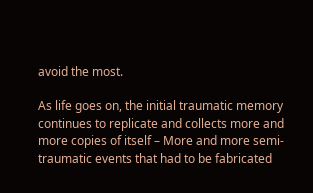avoid the most.

As life goes on, the initial traumatic memory continues to replicate and collects more and more copies of itself – More and more semi-traumatic events that had to be fabricated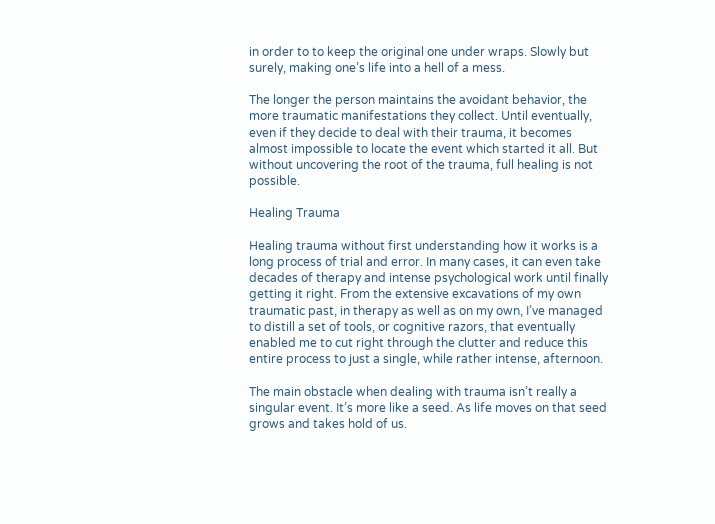in order to to keep the original one under wraps. Slowly but surely, making one’s life into a hell of a mess.

The longer the person maintains the avoidant behavior, the more traumatic manifestations they collect. Until eventually, even if they decide to deal with their trauma, it becomes almost impossible to locate the event which started it all. But without uncovering the root of the trauma, full healing is not possible.

Healing Trauma

Healing trauma without first understanding how it works is a long process of trial and error. In many cases, it can even take decades of therapy and intense psychological work until finally getting it right. From the extensive excavations of my own traumatic past, in therapy as well as on my own, I’ve managed to distill a set of tools, or cognitive razors, that eventually enabled me to cut right through the clutter and reduce this entire process to just a single, while rather intense, afternoon.

The main obstacle when dealing with trauma isn’t really a singular event. It’s more like a seed. As life moves on that seed grows and takes hold of us.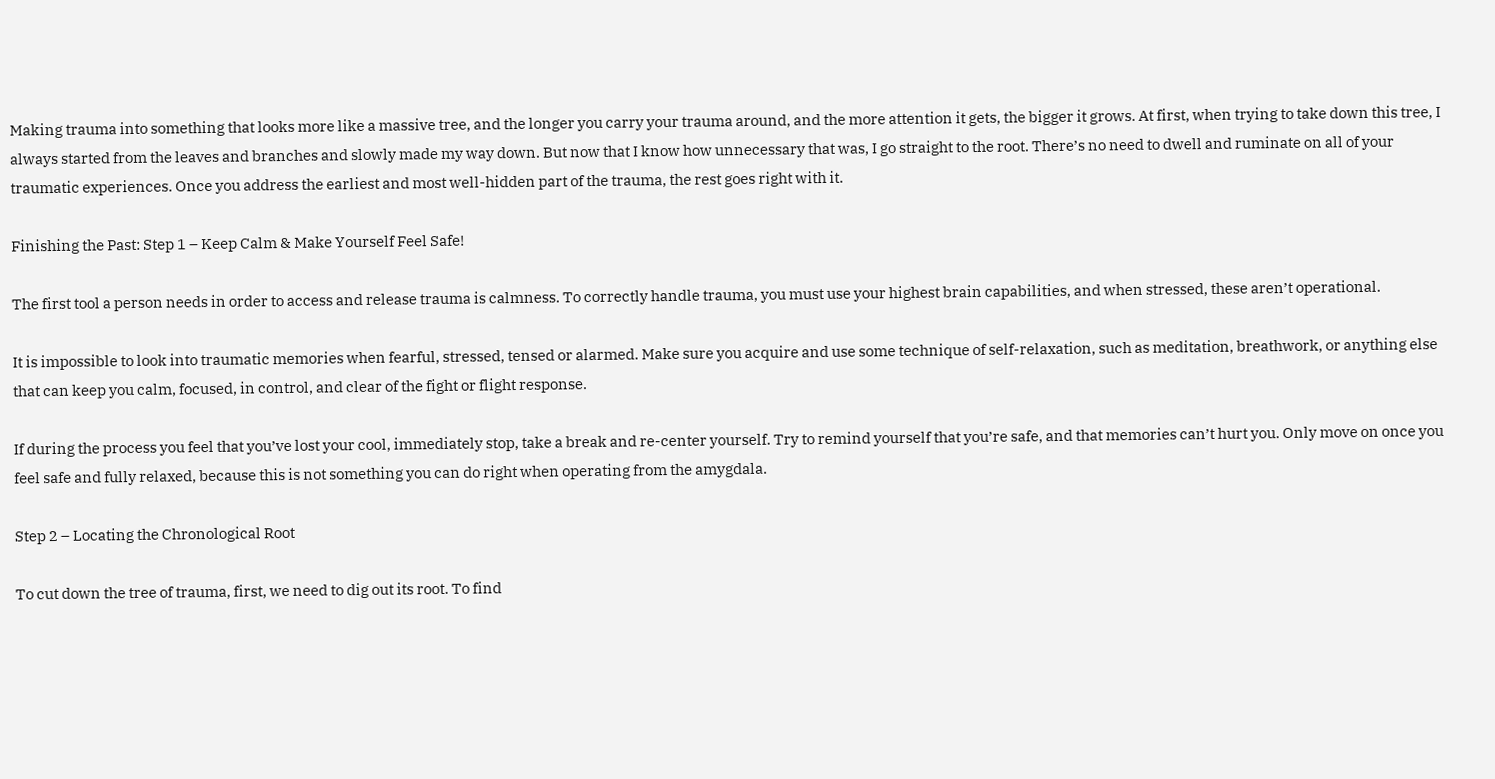Making trauma into something that looks more like a massive tree, and the longer you carry your trauma around, and the more attention it gets, the bigger it grows. At first, when trying to take down this tree, I always started from the leaves and branches and slowly made my way down. But now that I know how unnecessary that was, I go straight to the root. There’s no need to dwell and ruminate on all of your traumatic experiences. Once you address the earliest and most well-hidden part of the trauma, the rest goes right with it.

Finishing the Past: Step 1 – Keep Calm & Make Yourself Feel Safe!

The first tool a person needs in order to access and release trauma is calmness. To correctly handle trauma, you must use your highest brain capabilities, and when stressed, these aren’t operational.

It is impossible to look into traumatic memories when fearful, stressed, tensed or alarmed. Make sure you acquire and use some technique of self-relaxation, such as meditation, breathwork, or anything else that can keep you calm, focused, in control, and clear of the fight or flight response.

If during the process you feel that you’ve lost your cool, immediately stop, take a break and re-center yourself. Try to remind yourself that you’re safe, and that memories can’t hurt you. Only move on once you feel safe and fully relaxed, because this is not something you can do right when operating from the amygdala.

Step 2 – Locating the Chronological Root

To cut down the tree of trauma, first, we need to dig out its root. To find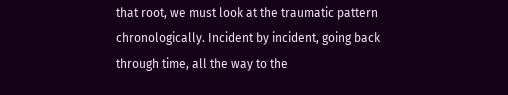that root, we must look at the traumatic pattern chronologically. Incident by incident, going back through time, all the way to the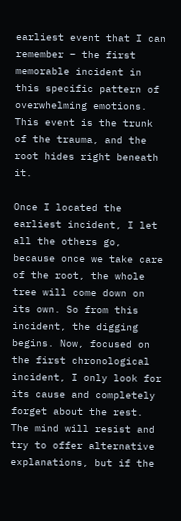earliest event that I can remember – the first memorable incident in this specific pattern of overwhelming emotions. This event is the trunk of the trauma, and the root hides right beneath it.

Once I located the earliest incident, I let all the others go, because once we take care of the root, the whole tree will come down on its own. So from this incident, the digging begins. Now, focused on the first chronological incident, I only look for its cause and completely forget about the rest. The mind will resist and try to offer alternative explanations, but if the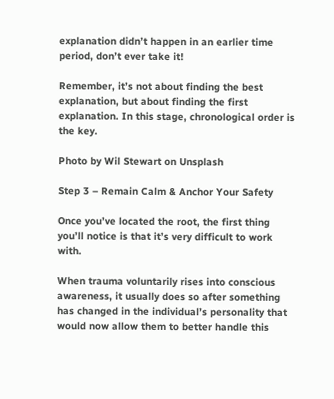explanation didn’t happen in an earlier time period, don’t ever take it!

Remember, it’s not about finding the best explanation, but about finding the first explanation. In this stage, chronological order is the key.

Photo by Wil Stewart on Unsplash

Step 3 – Remain Calm & Anchor Your Safety

Once you’ve located the root, the first thing you’ll notice is that it’s very difficult to work with.

When trauma voluntarily rises into conscious awareness, it usually does so after something has changed in the individual’s personality that would now allow them to better handle this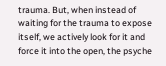trauma. But, when instead of waiting for the trauma to expose itself, we actively look for it and force it into the open, the psyche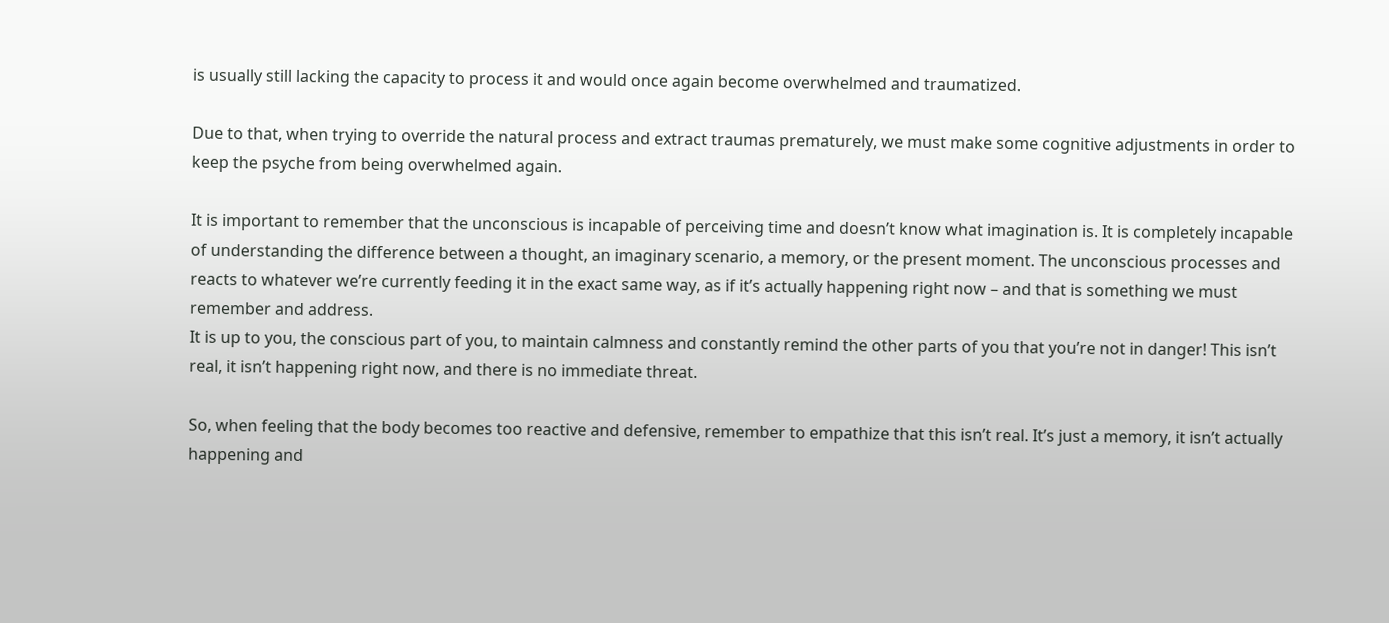is usually still lacking the capacity to process it and would once again become overwhelmed and traumatized.

Due to that, when trying to override the natural process and extract traumas prematurely, we must make some cognitive adjustments in order to keep the psyche from being overwhelmed again.

It is important to remember that the unconscious is incapable of perceiving time and doesn’t know what imagination is. It is completely incapable of understanding the difference between a thought, an imaginary scenario, a memory, or the present moment. The unconscious processes and reacts to whatever we’re currently feeding it in the exact same way, as if it’s actually happening right now – and that is something we must remember and address.
It is up to you, the conscious part of you, to maintain calmness and constantly remind the other parts of you that you’re not in danger! This isn’t real, it isn’t happening right now, and there is no immediate threat.

So, when feeling that the body becomes too reactive and defensive, remember to empathize that this isn’t real. It’s just a memory, it isn’t actually happening and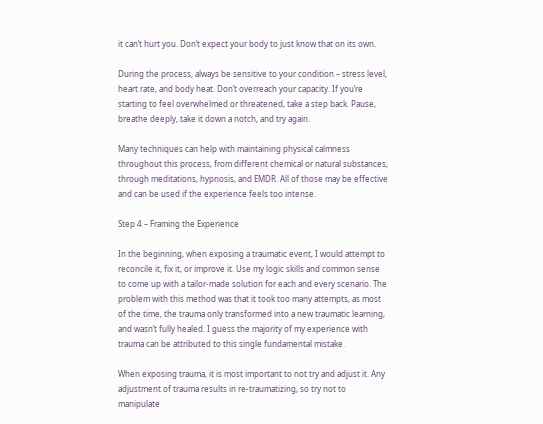it can’t hurt you. Don’t expect your body to just know that on its own.

During the process, always be sensitive to your condition – stress level, heart rate, and body heat. Don’t overreach your capacity. If you’re starting to feel overwhelmed or threatened, take a step back. Pause, breathe deeply, take it down a notch, and try again.

Many techniques can help with maintaining physical calmness throughout this process, from different chemical or natural substances, through meditations, hypnosis, and EMDR. All of those may be effective and can be used if the experience feels too intense.

Step 4 – Framing the Experience

In the beginning, when exposing a traumatic event, I would attempt to reconcile it, fix it, or improve it. Use my logic skills and common sense to come up with a tailor-made solution for each and every scenario. The problem with this method was that it took too many attempts, as most of the time, the trauma only transformed into a new traumatic learning, and wasn’t fully healed. I guess the majority of my experience with trauma can be attributed to this single fundamental mistake.

When exposing trauma, it is most important to not try and adjust it. Any adjustment of trauma results in re-traumatizing, so try not to manipulate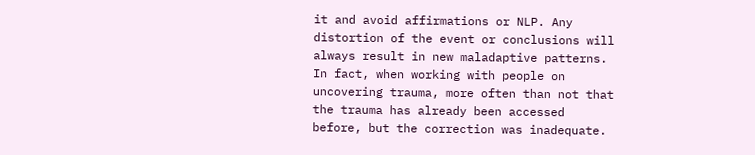it and avoid affirmations or NLP. Any distortion of the event or conclusions will always result in new maladaptive patterns. In fact, when working with people on uncovering trauma, more often than not that the trauma has already been accessed before, but the correction was inadequate.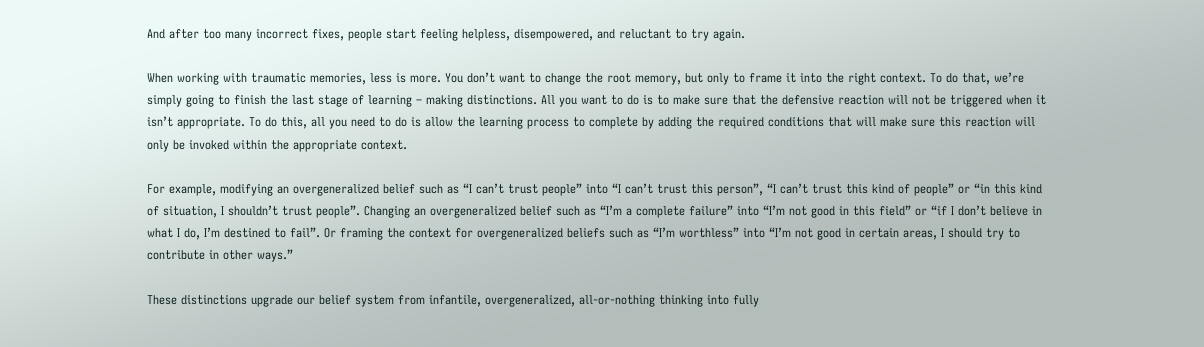And after too many incorrect fixes, people start feeling helpless, disempowered, and reluctant to try again.

When working with traumatic memories, less is more. You don’t want to change the root memory, but only to frame it into the right context. To do that, we’re simply going to finish the last stage of learning – making distinctions. All you want to do is to make sure that the defensive reaction will not be triggered when it isn’t appropriate. To do this, all you need to do is allow the learning process to complete by adding the required conditions that will make sure this reaction will only be invoked within the appropriate context.

For example, modifying an overgeneralized belief such as “I can’t trust people” into “I can’t trust this person”, “I can’t trust this kind of people” or “in this kind of situation, I shouldn’t trust people”. Changing an overgeneralized belief such as “I’m a complete failure” into “I’m not good in this field” or “if I don’t believe in what I do, I’m destined to fail”. Or framing the context for overgeneralized beliefs such as “I’m worthless” into “I’m not good in certain areas, I should try to contribute in other ways.”

These distinctions upgrade our belief system from infantile, overgeneralized, all-or-nothing thinking into fully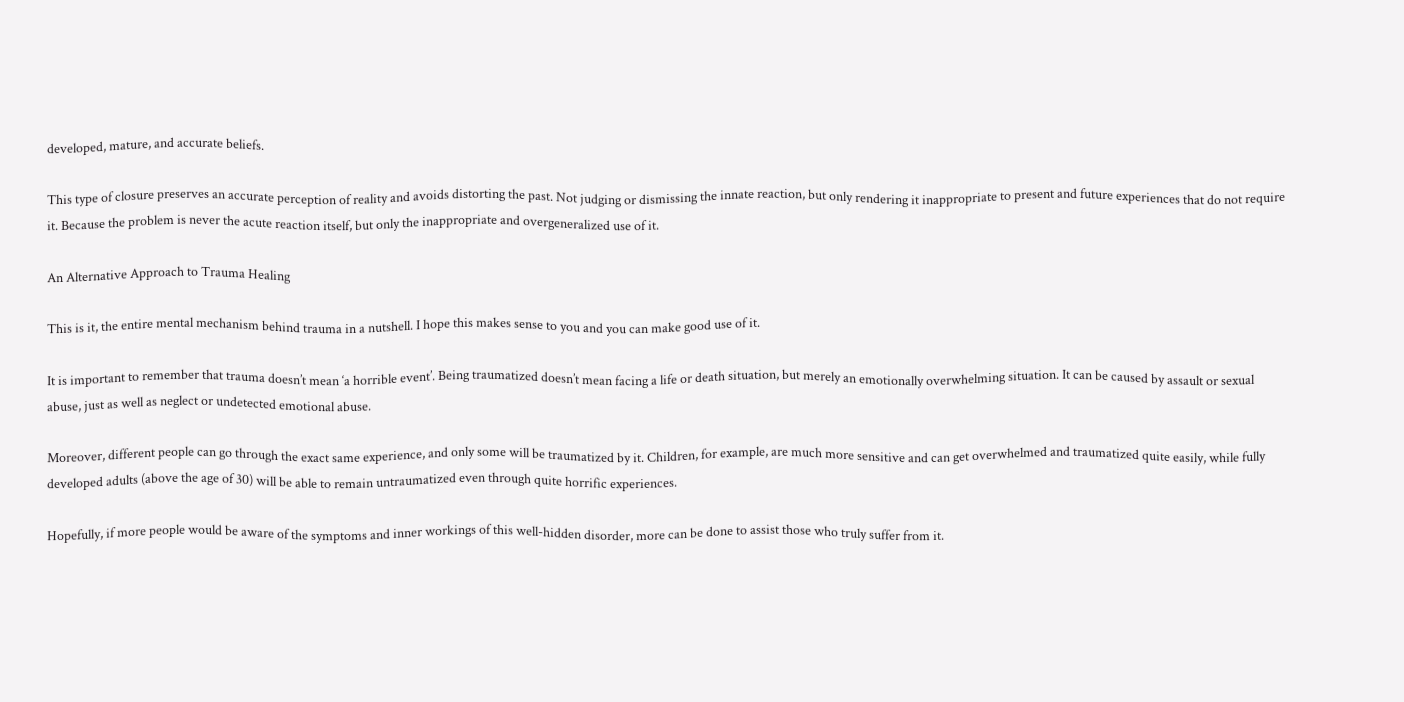developed, mature, and accurate beliefs.

This type of closure preserves an accurate perception of reality and avoids distorting the past. Not judging or dismissing the innate reaction, but only rendering it inappropriate to present and future experiences that do not require it. Because the problem is never the acute reaction itself, but only the inappropriate and overgeneralized use of it.

An Alternative Approach to Trauma Healing

This is it, the entire mental mechanism behind trauma in a nutshell. I hope this makes sense to you and you can make good use of it.

It is important to remember that trauma doesn’t mean ‘a horrible event’. Being traumatized doesn’t mean facing a life or death situation, but merely an emotionally overwhelming situation. It can be caused by assault or sexual abuse, just as well as neglect or undetected emotional abuse.

Moreover, different people can go through the exact same experience, and only some will be traumatized by it. Children, for example, are much more sensitive and can get overwhelmed and traumatized quite easily, while fully developed adults (above the age of 30) will be able to remain untraumatized even through quite horrific experiences.

Hopefully, if more people would be aware of the symptoms and inner workings of this well-hidden disorder, more can be done to assist those who truly suffer from it.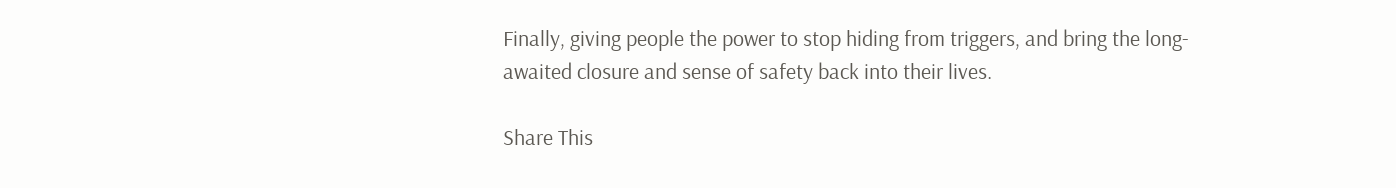Finally, giving people the power to stop hiding from triggers, and bring the long-awaited closure and sense of safety back into their lives.

Share This